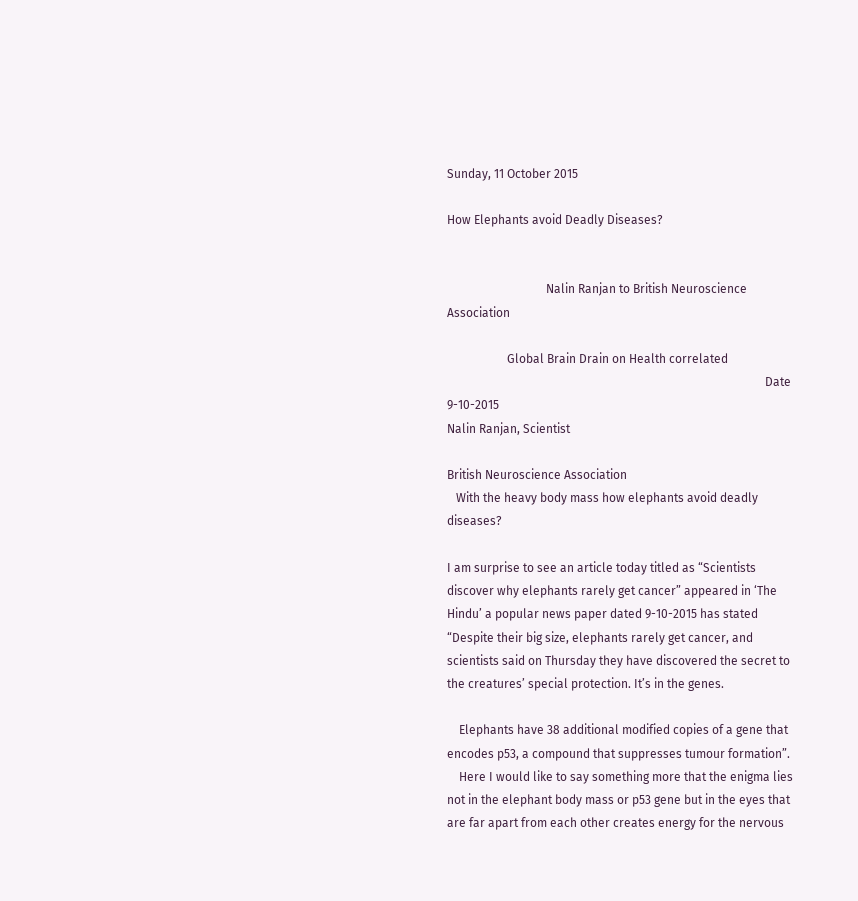Sunday, 11 October 2015

How Elephants avoid Deadly Diseases?


                                 Nalin Ranjan to British Neuroscience Association

                    Global Brain Drain on Health correlated
                                                                                                          Date 9-10-2015
Nalin Ranjan, Scientist

British Neuroscience Association
   With the heavy body mass how elephants avoid deadly diseases?

I am surprise to see an article today titled as “Scientists discover why elephants rarely get cancer” appeared in ‘The Hindu’ a popular news paper dated 9-10-2015 has stated “Despite their big size, elephants rarely get cancer, and scientists said on Thursday they have discovered the secret to the creatures’ special protection. It’s in the genes.

    Elephants have 38 additional modified copies of a gene that encodes p53, a compound that suppresses tumour formation”.
    Here I would like to say something more that the enigma lies not in the elephant body mass or p53 gene but in the eyes that are far apart from each other creates energy for the nervous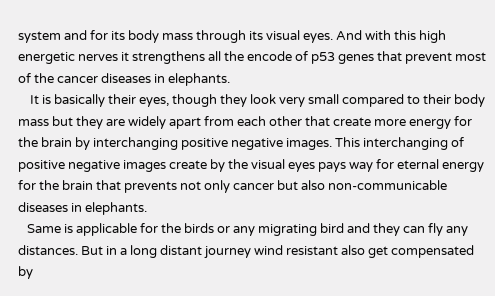system and for its body mass through its visual eyes. And with this high energetic nerves it strengthens all the encode of p53 genes that prevent most of the cancer diseases in elephants.
    It is basically their eyes, though they look very small compared to their body mass but they are widely apart from each other that create more energy for the brain by interchanging positive negative images. This interchanging of positive negative images create by the visual eyes pays way for eternal energy for the brain that prevents not only cancer but also non-communicable diseases in elephants.
   Same is applicable for the birds or any migrating bird and they can fly any distances. But in a long distant journey wind resistant also get compensated by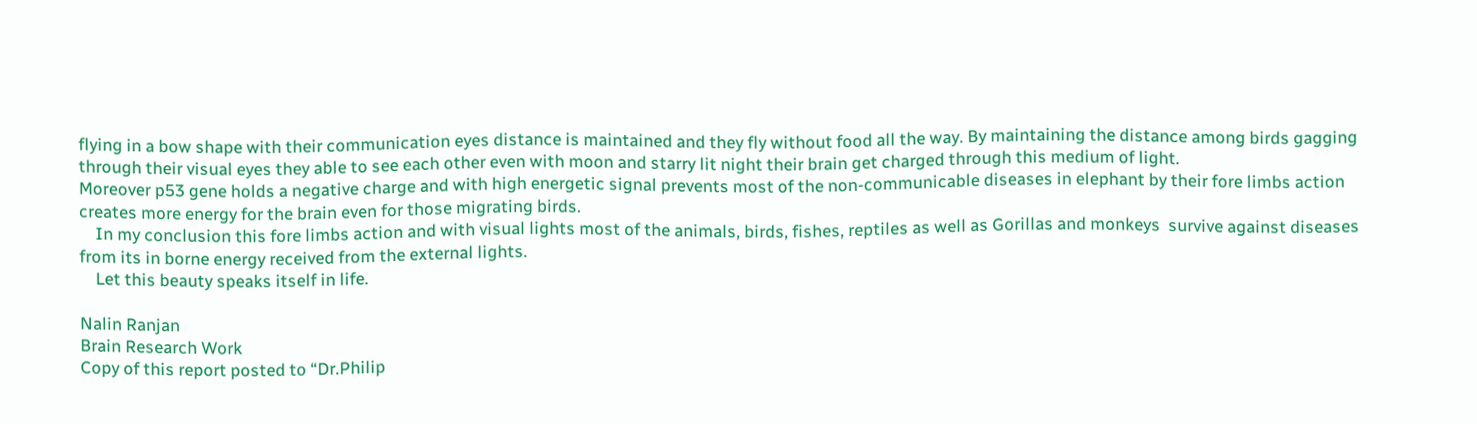flying in a bow shape with their communication eyes distance is maintained and they fly without food all the way. By maintaining the distance among birds gagging through their visual eyes they able to see each other even with moon and starry lit night their brain get charged through this medium of light.
Moreover p53 gene holds a negative charge and with high energetic signal prevents most of the non-communicable diseases in elephant by their fore limbs action creates more energy for the brain even for those migrating birds.
    In my conclusion this fore limbs action and with visual lights most of the animals, birds, fishes, reptiles as well as Gorillas and monkeys  survive against diseases from its in borne energy received from the external lights.
    Let this beauty speaks itself in life.

Nalin Ranjan
Brain Research Work
Copy of this report posted to “Dr.Philip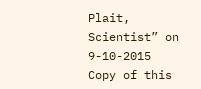Plait, Scientist” on 9-10-2015
Copy of this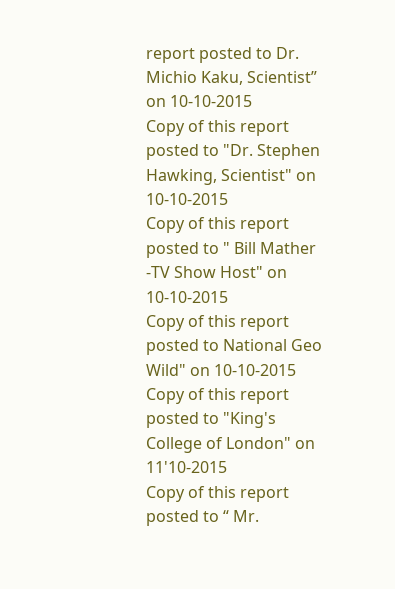report posted to Dr. Michio Kaku, Scientist” on 10-10-2015
Copy of this report posted to "Dr. Stephen Hawking, Scientist" on 10-10-2015
Copy of this report posted to " Bill Mather -TV Show Host" on 10-10-2015
Copy of this report posted to National Geo Wild" on 10-10-2015
Copy of this report posted to "King's College of London" on 11'10-2015
Copy of this report posted to “ Mr.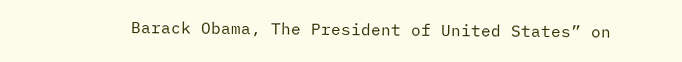Barack Obama, The President of United States” on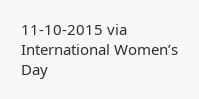11-10-2015 via International Women’s Day